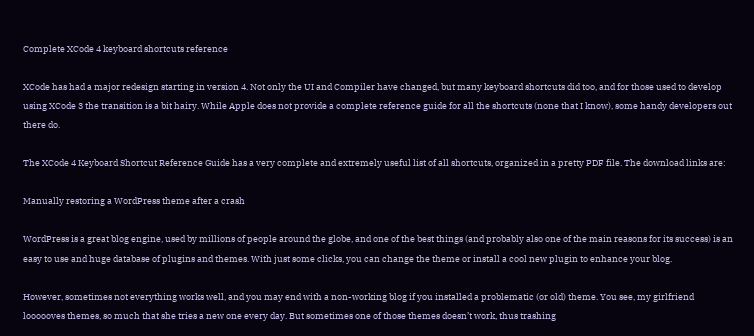Complete XCode 4 keyboard shortcuts reference

XCode has had a major redesign starting in version 4. Not only the UI and Compiler have changed, but many keyboard shortcuts did too, and for those used to develop using XCode 3 the transition is a bit hairy. While Apple does not provide a complete reference guide for all the shortcuts (none that I know), some handy developers out there do.

The XCode 4 Keyboard Shortcut Reference Guide has a very complete and extremely useful list of all shortcuts, organized in a pretty PDF file. The download links are:

Manually restoring a WordPress theme after a crash

WordPress is a great blog engine, used by millions of people around the globe, and one of the best things (and probably also one of the main reasons for its success) is an easy to use and huge database of plugins and themes. With just some clicks, you can change the theme or install a cool new plugin to enhance your blog.

However, sometimes not everything works well, and you may end with a non-working blog if you installed a problematic (or old) theme. You see, my girlfriend loooooves themes, so much that she tries a new one every day. But sometimes one of those themes doesn’t work, thus trashing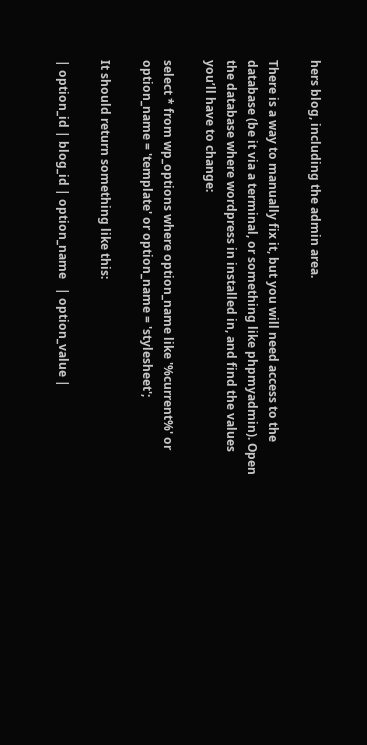hers blog, including the admin area.

There is a way to manually fix it, but you will need access to the database (be it via a terminal, or something like phpmyadmin). Open the database where wordpress in installed in, and find the values you’ll have to change:

select * from wp_options where option_name like '%current%' or option_name = 'template' or option_name = 'stylesheet';

It should return something like this:

| option_id | blog_id | option_name   | option_value |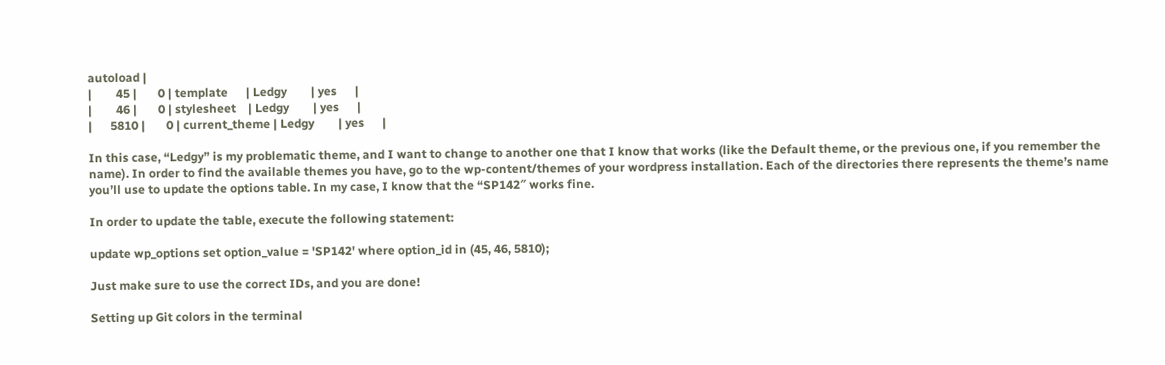autoload |
|        45 |       0 | template      | Ledgy        | yes      |
|        46 |       0 | stylesheet    | Ledgy        | yes      |
|      5810 |       0 | current_theme | Ledgy        | yes      |

In this case, “Ledgy” is my problematic theme, and I want to change to another one that I know that works (like the Default theme, or the previous one, if you remember the name). In order to find the available themes you have, go to the wp-content/themes of your wordpress installation. Each of the directories there represents the theme’s name you’ll use to update the options table. In my case, I know that the “SP142″ works fine.

In order to update the table, execute the following statement:

update wp_options set option_value = 'SP142' where option_id in (45, 46, 5810);

Just make sure to use the correct IDs, and you are done!

Setting up Git colors in the terminal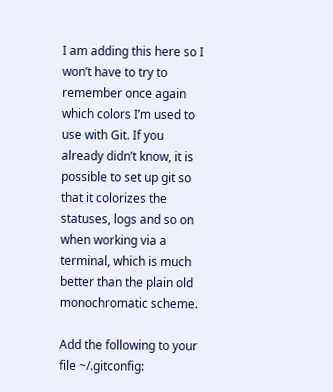I am adding this here so I won’t have to try to remember once again which colors I’m used to use with Git. If you already didn’t know, it is possible to set up git so that it colorizes the statuses, logs and so on when working via a terminal, which is much better than the plain old monochromatic scheme.

Add the following to your file ~/.gitconfig: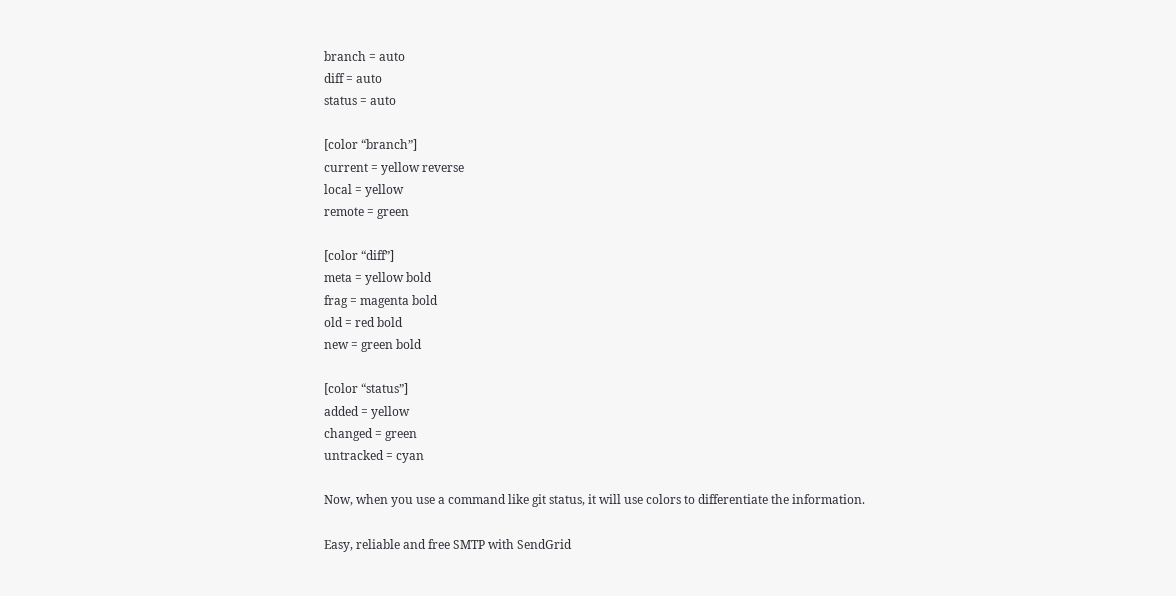branch = auto
diff = auto
status = auto

[color “branch”]
current = yellow reverse
local = yellow
remote = green

[color “diff”]
meta = yellow bold
frag = magenta bold
old = red bold
new = green bold

[color “status”]
added = yellow
changed = green
untracked = cyan

Now, when you use a command like git status, it will use colors to differentiate the information.

Easy, reliable and free SMTP with SendGrid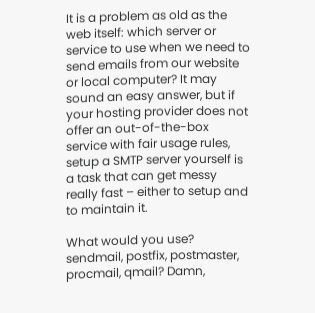It is a problem as old as the web itself: which server or service to use when we need to send emails from our website or local computer? It may sound an easy answer, but if your hosting provider does not offer an out-of-the-box service with fair usage rules, setup a SMTP server yourself is a task that can get messy really fast – either to setup and to maintain it.

What would you use? sendmail, postfix, postmaster, procmail, qmail? Damn,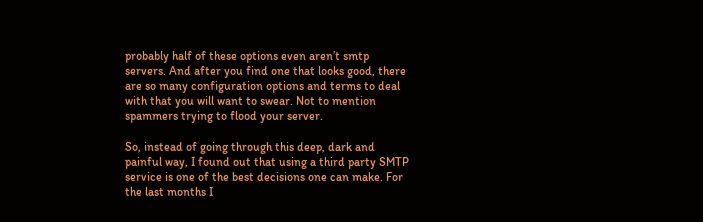probably half of these options even aren’t smtp servers. And after you find one that looks good, there are so many configuration options and terms to deal with that you will want to swear. Not to mention spammers trying to flood your server.

So, instead of going through this deep, dark and painful way, I found out that using a third party SMTP service is one of the best decisions one can make. For the last months I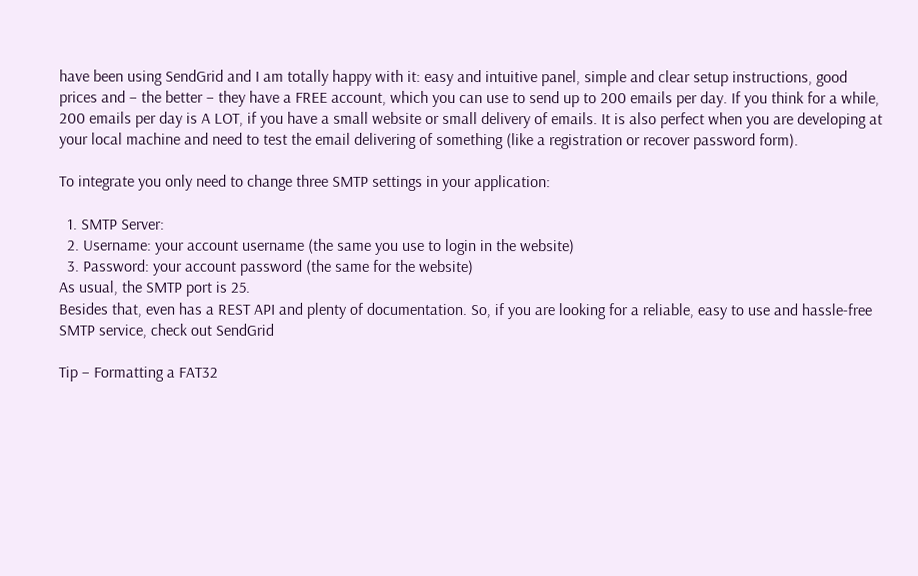have been using SendGrid and I am totally happy with it: easy and intuitive panel, simple and clear setup instructions, good prices and – the better – they have a FREE account, which you can use to send up to 200 emails per day. If you think for a while, 200 emails per day is A LOT, if you have a small website or small delivery of emails. It is also perfect when you are developing at your local machine and need to test the email delivering of something (like a registration or recover password form).

To integrate you only need to change three SMTP settings in your application:

  1. SMTP Server:
  2. Username: your account username (the same you use to login in the website)
  3. Password: your account password (the same for the website)
As usual, the SMTP port is 25.
Besides that, even has a REST API and plenty of documentation. So, if you are looking for a reliable, easy to use and hassle-free SMTP service, check out SendGrid

Tip – Formatting a FAT32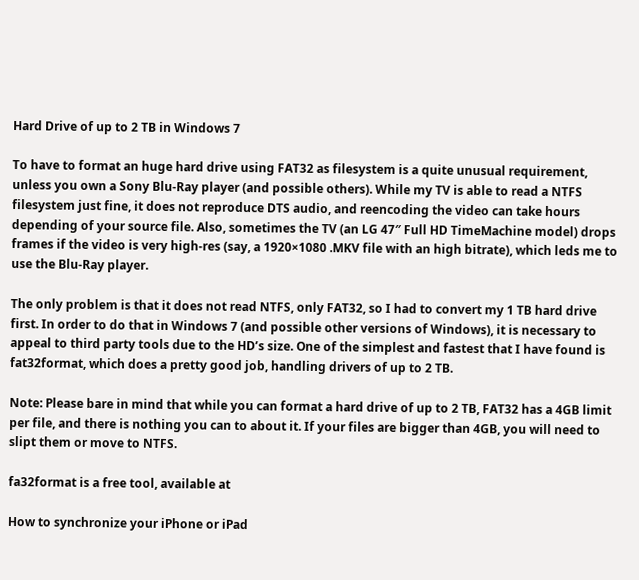Hard Drive of up to 2 TB in Windows 7

To have to format an huge hard drive using FAT32 as filesystem is a quite unusual requirement, unless you own a Sony Blu-Ray player (and possible others). While my TV is able to read a NTFS filesystem just fine, it does not reproduce DTS audio, and reencoding the video can take hours depending of your source file. Also, sometimes the TV (an LG 47″ Full HD TimeMachine model) drops frames if the video is very high-res (say, a 1920×1080 .MKV file with an high bitrate), which leds me to use the Blu-Ray player.

The only problem is that it does not read NTFS, only FAT32, so I had to convert my 1 TB hard drive first. In order to do that in Windows 7 (and possible other versions of Windows), it is necessary to appeal to third party tools due to the HD’s size. One of the simplest and fastest that I have found is fat32format, which does a pretty good job, handling drivers of up to 2 TB.

Note: Please bare in mind that while you can format a hard drive of up to 2 TB, FAT32 has a 4GB limit per file, and there is nothing you can to about it. If your files are bigger than 4GB, you will need to slipt them or move to NTFS.

fa32format is a free tool, available at

How to synchronize your iPhone or iPad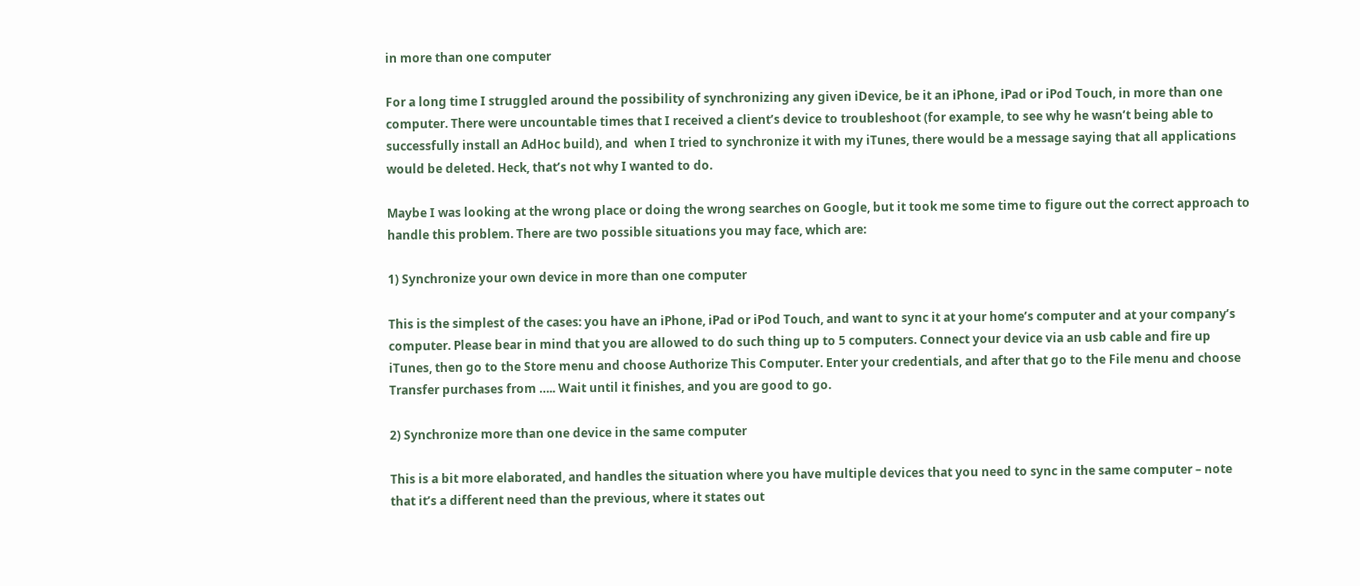in more than one computer

For a long time I struggled around the possibility of synchronizing any given iDevice, be it an iPhone, iPad or iPod Touch, in more than one computer. There were uncountable times that I received a client’s device to troubleshoot (for example, to see why he wasn’t being able to successfully install an AdHoc build), and  when I tried to synchronize it with my iTunes, there would be a message saying that all applications would be deleted. Heck, that’s not why I wanted to do.

Maybe I was looking at the wrong place or doing the wrong searches on Google, but it took me some time to figure out the correct approach to handle this problem. There are two possible situations you may face, which are:

1) Synchronize your own device in more than one computer

This is the simplest of the cases: you have an iPhone, iPad or iPod Touch, and want to sync it at your home’s computer and at your company’s computer. Please bear in mind that you are allowed to do such thing up to 5 computers. Connect your device via an usb cable and fire up iTunes, then go to the Store menu and choose Authorize This Computer. Enter your credentials, and after that go to the File menu and choose Transfer purchases from ….. Wait until it finishes, and you are good to go.

2) Synchronize more than one device in the same computer

This is a bit more elaborated, and handles the situation where you have multiple devices that you need to sync in the same computer – note that it’s a different need than the previous, where it states out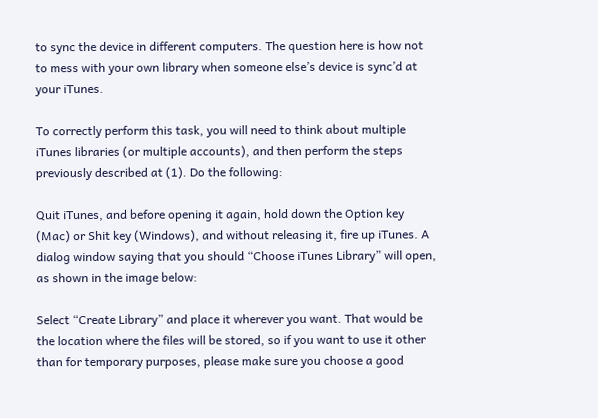to sync the device in different computers. The question here is how not to mess with your own library when someone else’s device is sync’d at your iTunes.

To correctly perform this task, you will need to think about multiple iTunes libraries (or multiple accounts), and then perform the steps previously described at (1). Do the following:

Quit iTunes, and before opening it again, hold down the Option key (Mac) or Shit key (Windows), and without releasing it, fire up iTunes. A dialog window saying that you should “Choose iTunes Library” will open, as shown in the image below:

Select “Create Library” and place it wherever you want. That would be the location where the files will be stored, so if you want to use it other than for temporary purposes, please make sure you choose a good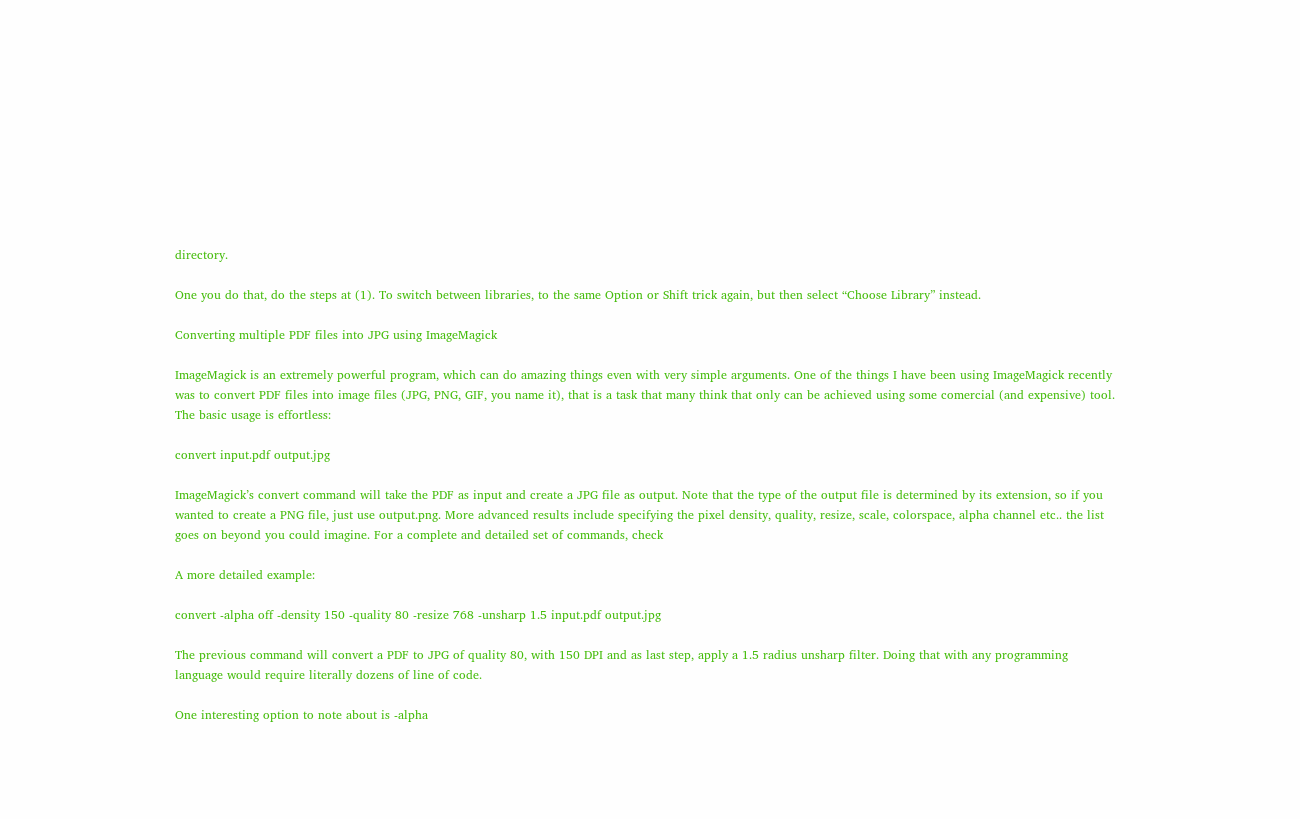directory.

One you do that, do the steps at (1). To switch between libraries, to the same Option or Shift trick again, but then select “Choose Library” instead.

Converting multiple PDF files into JPG using ImageMagick

ImageMagick is an extremely powerful program, which can do amazing things even with very simple arguments. One of the things I have been using ImageMagick recently was to convert PDF files into image files (JPG, PNG, GIF, you name it), that is a task that many think that only can be achieved using some comercial (and expensive) tool. The basic usage is effortless:

convert input.pdf output.jpg

ImageMagick’s convert command will take the PDF as input and create a JPG file as output. Note that the type of the output file is determined by its extension, so if you wanted to create a PNG file, just use output.png. More advanced results include specifying the pixel density, quality, resize, scale, colorspace, alpha channel etc.. the list goes on beyond you could imagine. For a complete and detailed set of commands, check

A more detailed example:

convert -alpha off -density 150 -quality 80 -resize 768 -unsharp 1.5 input.pdf output.jpg

The previous command will convert a PDF to JPG of quality 80, with 150 DPI and as last step, apply a 1.5 radius unsharp filter. Doing that with any programming language would require literally dozens of line of code.

One interesting option to note about is -alpha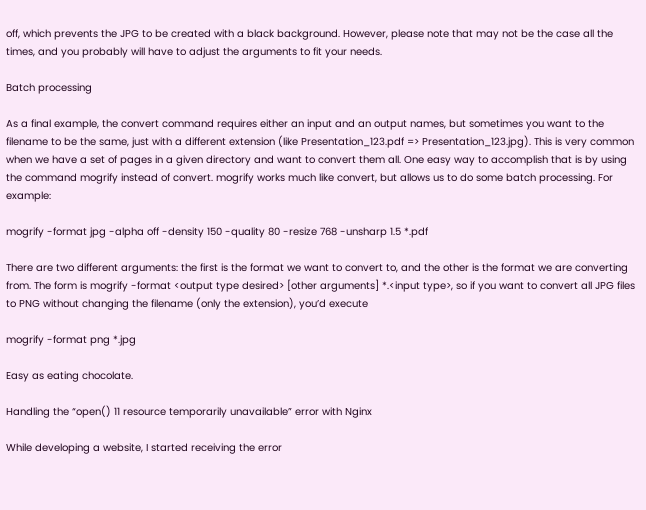off, which prevents the JPG to be created with a black background. However, please note that may not be the case all the times, and you probably will have to adjust the arguments to fit your needs.

Batch processing

As a final example, the convert command requires either an input and an output names, but sometimes you want to the filename to be the same, just with a different extension (like Presentation_123.pdf => Presentation_123.jpg). This is very common when we have a set of pages in a given directory and want to convert them all. One easy way to accomplish that is by using the command mogrify instead of convert. mogrify works much like convert, but allows us to do some batch processing. For example:

mogrify -format jpg -alpha off -density 150 -quality 80 -resize 768 -unsharp 1.5 *.pdf

There are two different arguments: the first is the format we want to convert to, and the other is the format we are converting from. The form is mogrify -format <output type desired> [other arguments] *.<input type>, so if you want to convert all JPG files to PNG without changing the filename (only the extension), you’d execute

mogrify -format png *.jpg

Easy as eating chocolate.

Handling the “open() 11 resource temporarily unavailable” error with Nginx

While developing a website, I started receiving the error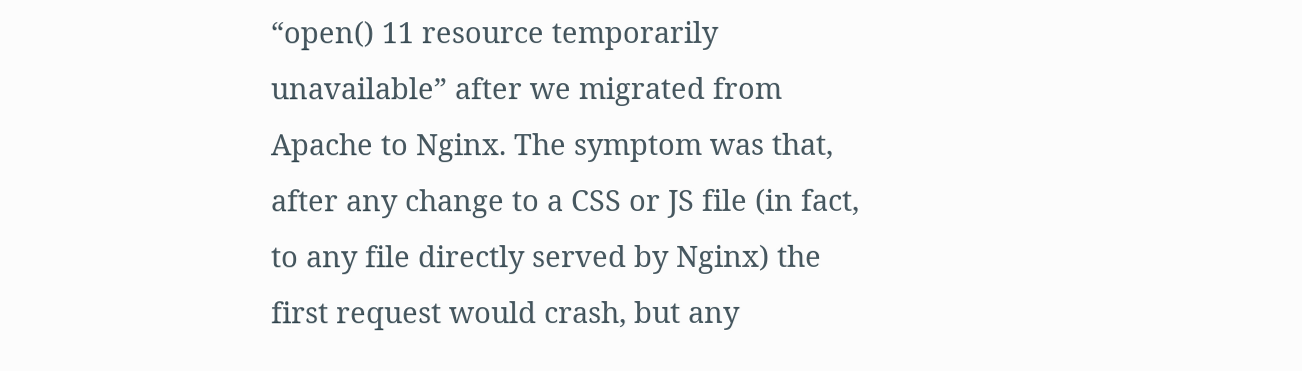“open() 11 resource temporarily unavailable” after we migrated from Apache to Nginx. The symptom was that, after any change to a CSS or JS file (in fact, to any file directly served by Nginx) the first request would crash, but any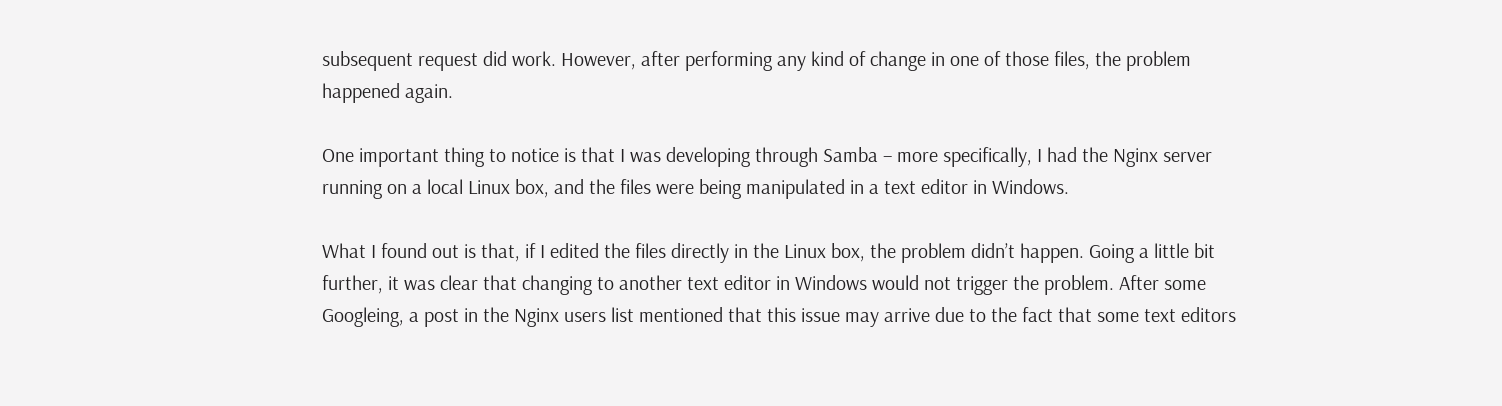subsequent request did work. However, after performing any kind of change in one of those files, the problem happened again.

One important thing to notice is that I was developing through Samba – more specifically, I had the Nginx server running on a local Linux box, and the files were being manipulated in a text editor in Windows.

What I found out is that, if I edited the files directly in the Linux box, the problem didn’t happen. Going a little bit further, it was clear that changing to another text editor in Windows would not trigger the problem. After some Googleing, a post in the Nginx users list mentioned that this issue may arrive due to the fact that some text editors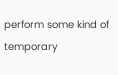perform some kind of temporary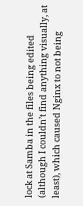lock at Samba in the files being edited (although I couldn’t find anything visually, at least), which caused Nginx to not being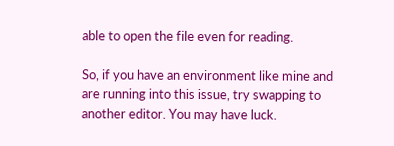able to open the file even for reading.

So, if you have an environment like mine and are running into this issue, try swapping to another editor. You may have luck.